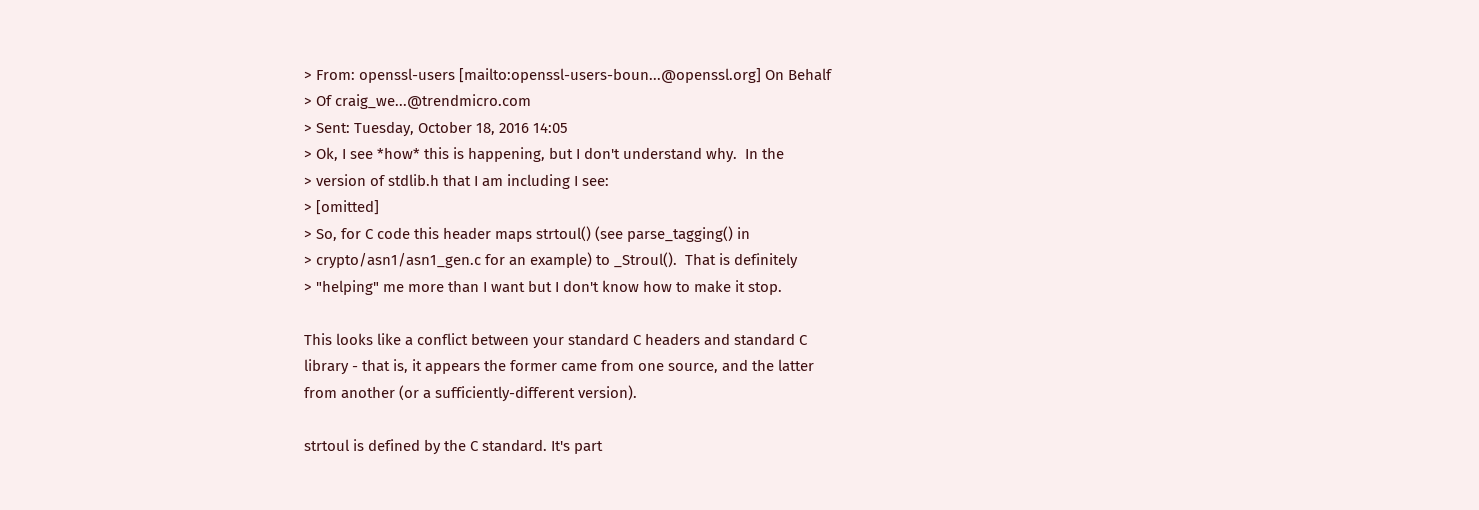> From: openssl-users [mailto:openssl-users-boun...@openssl.org] On Behalf
> Of craig_we...@trendmicro.com
> Sent: Tuesday, October 18, 2016 14:05
> Ok, I see *how* this is happening, but I don't understand why.  In the
> version of stdlib.h that I am including I see:
> [omitted]
> So, for C code this header maps strtoul() (see parse_tagging() in
> crypto/asn1/asn1_gen.c for an example) to _Stroul().  That is definitely
> "helping" me more than I want but I don't know how to make it stop.

This looks like a conflict between your standard C headers and standard C
library - that is, it appears the former came from one source, and the latter
from another (or a sufficiently-different version).

strtoul is defined by the C standard. It's part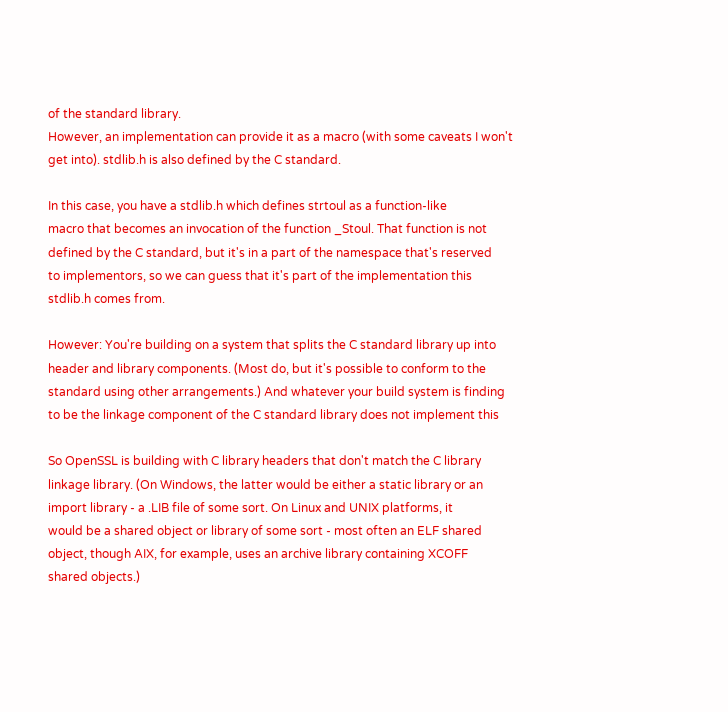of the standard library.
However, an implementation can provide it as a macro (with some caveats I won't
get into). stdlib.h is also defined by the C standard.

In this case, you have a stdlib.h which defines strtoul as a function-like
macro that becomes an invocation of the function _Stoul. That function is not
defined by the C standard, but it's in a part of the namespace that's reserved
to implementors, so we can guess that it's part of the implementation this
stdlib.h comes from.

However: You're building on a system that splits the C standard library up into
header and library components. (Most do, but it's possible to conform to the
standard using other arrangements.) And whatever your build system is finding
to be the linkage component of the C standard library does not implement this

So OpenSSL is building with C library headers that don't match the C library
linkage library. (On Windows, the latter would be either a static library or an
import library - a .LIB file of some sort. On Linux and UNIX platforms, it
would be a shared object or library of some sort - most often an ELF shared
object, though AIX, for example, uses an archive library containing XCOFF
shared objects.)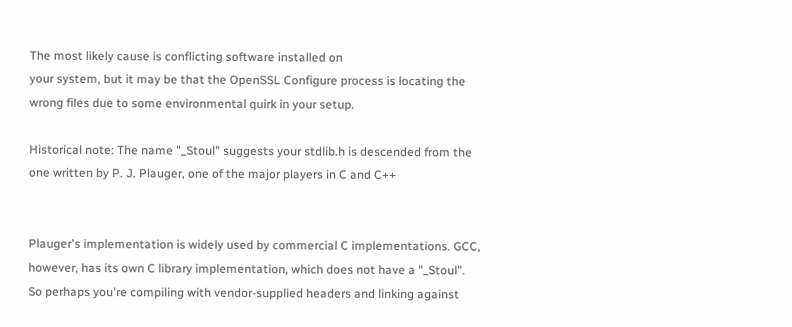The most likely cause is conflicting software installed on
your system, but it may be that the OpenSSL Configure process is locating the
wrong files due to some environmental quirk in your setup.

Historical note: The name "_Stoul" suggests your stdlib.h is descended from the
one written by P. J. Plauger, one of the major players in C and C++


Plauger's implementation is widely used by commercial C implementations. GCC,
however, has its own C library implementation, which does not have a "_Stoul".
So perhaps you're compiling with vendor-supplied headers and linking against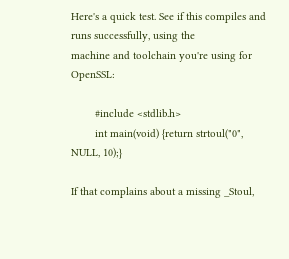Here's a quick test. See if this compiles and runs successfully, using the
machine and toolchain you're using for OpenSSL:

        #include <stdlib.h>
        int main(void) {return strtoul("0", NULL, 10);}

If that complains about a missing _Stoul,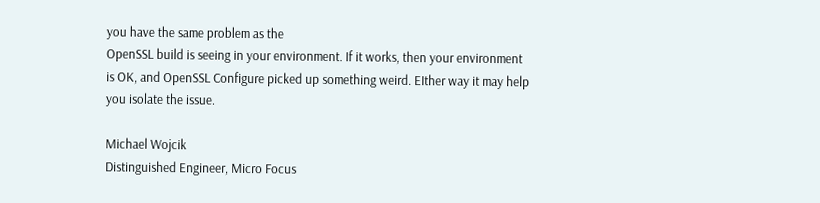you have the same problem as the
OpenSSL build is seeing in your environment. If it works, then your environment
is OK, and OpenSSL Configure picked up something weird. EIther way it may help
you isolate the issue.

Michael Wojcik
Distinguished Engineer, Micro Focus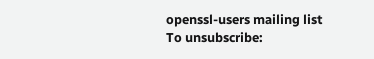openssl-users mailing list
To unsubscribe: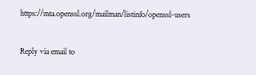https://mta.openssl.org/mailman/listinfo/openssl-users

Reply via email to